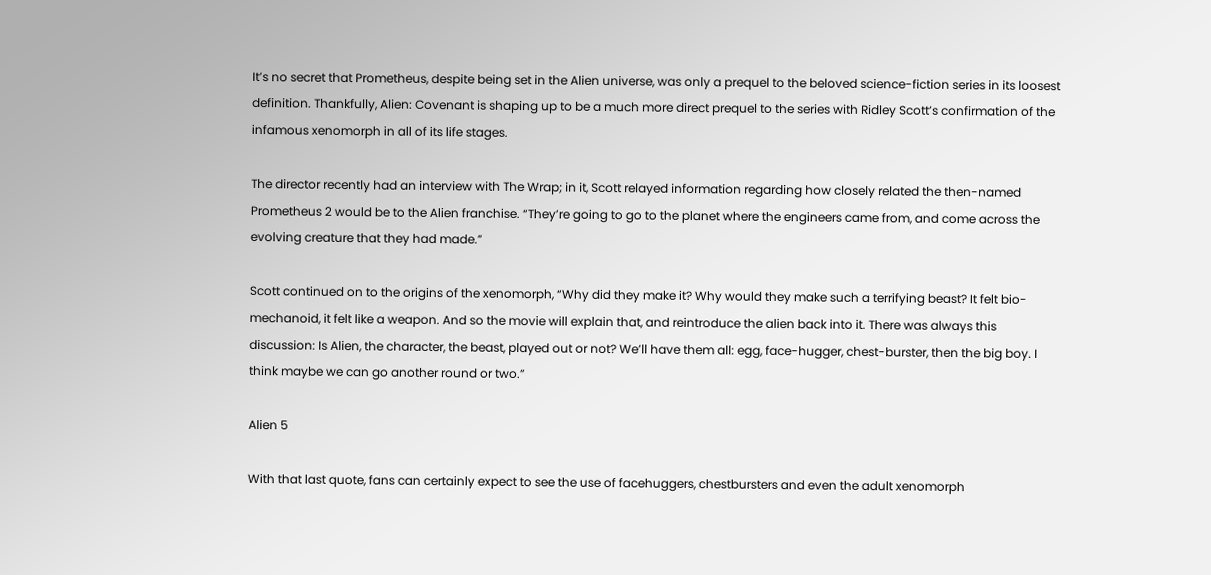It’s no secret that Prometheus, despite being set in the Alien universe, was only a prequel to the beloved science-fiction series in its loosest definition. Thankfully, Alien: Covenant is shaping up to be a much more direct prequel to the series with Ridley Scott’s confirmation of the infamous xenomorph in all of its life stages.

The director recently had an interview with The Wrap; in it, Scott relayed information regarding how closely related the then-named Prometheus 2 would be to the Alien franchise. “They’re going to go to the planet where the engineers came from, and come across the evolving creature that they had made.”

Scott continued on to the origins of the xenomorph, “Why did they make it? Why would they make such a terrifying beast? It felt bio-mechanoid, it felt like a weapon. And so the movie will explain that, and reintroduce the alien back into it. There was always this discussion: Is Alien, the character, the beast, played out or not? We’ll have them all: egg, face-hugger, chest-burster, then the big boy. I think maybe we can go another round or two.”

Alien 5

With that last quote, fans can certainly expect to see the use of facehuggers, chestbursters and even the adult xenomorph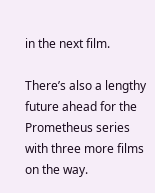in the next film.

There’s also a lengthy future ahead for the Prometheus series with three more films on the way.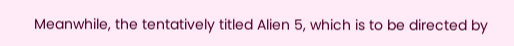Meanwhile, the tentatively titled Alien 5, which is to be directed by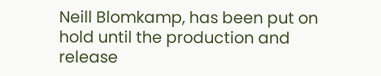Neill Blomkamp, has been put on hold until the production and release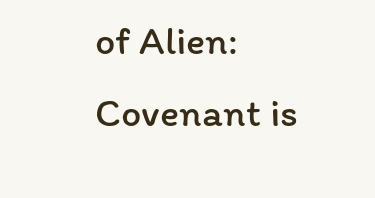of Alien: Covenant is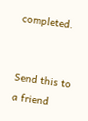completed.


Send this to a friend